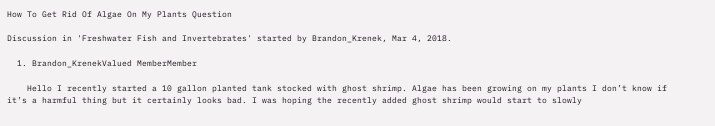How To Get Rid Of Algae On My Plants Question

Discussion in 'Freshwater Fish and Invertebrates' started by Brandon_Krenek, Mar 4, 2018.

  1. Brandon_KrenekValued MemberMember

    Hello I recently started a 10 gallon planted tank stocked with ghost shrimp. Algae has been growing on my plants I don’t know if it’s a harmful thing but it certainly looks bad. I was hoping the recently added ghost shrimp would start to slowly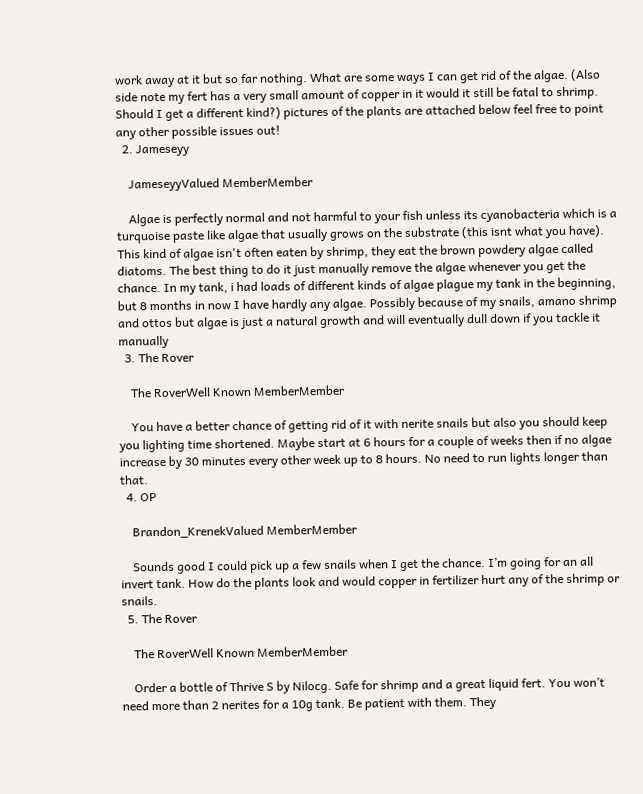work away at it but so far nothing. What are some ways I can get rid of the algae. (Also side note my fert has a very small amount of copper in it would it still be fatal to shrimp. Should I get a different kind?) pictures of the plants are attached below feel free to point any other possible issues out!
  2. Jameseyy

    JameseyyValued MemberMember

    Algae is perfectly normal and not harmful to your fish unless its cyanobacteria which is a turquoise paste like algae that usually grows on the substrate (this isnt what you have). This kind of algae isn't often eaten by shrimp, they eat the brown powdery algae called diatoms. The best thing to do it just manually remove the algae whenever you get the chance. In my tank, i had loads of different kinds of algae plague my tank in the beginning, but 8 months in now I have hardly any algae. Possibly because of my snails, amano shrimp and ottos but algae is just a natural growth and will eventually dull down if you tackle it manually
  3. The Rover

    The RoverWell Known MemberMember

    You have a better chance of getting rid of it with nerite snails but also you should keep you lighting time shortened. Maybe start at 6 hours for a couple of weeks then if no algae increase by 30 minutes every other week up to 8 hours. No need to run lights longer than that.
  4. OP

    Brandon_KrenekValued MemberMember

    Sounds good I could pick up a few snails when I get the chance. I’m going for an all invert tank. How do the plants look and would copper in fertilizer hurt any of the shrimp or snails.
  5. The Rover

    The RoverWell Known MemberMember

    Order a bottle of Thrive S by Nilocg. Safe for shrimp and a great liquid fert. You won’t need more than 2 nerites for a 10g tank. Be patient with them. They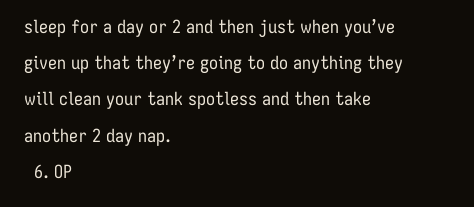sleep for a day or 2 and then just when you’ve given up that they’re going to do anything they will clean your tank spotless and then take another 2 day nap.
  6. OP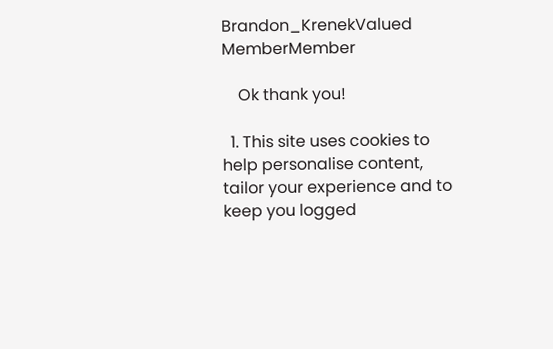Brandon_KrenekValued MemberMember

    Ok thank you!

  1. This site uses cookies to help personalise content, tailor your experience and to keep you logged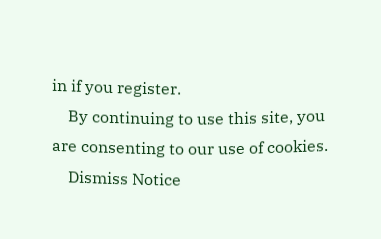in if you register.
    By continuing to use this site, you are consenting to our use of cookies.
    Dismiss Notice